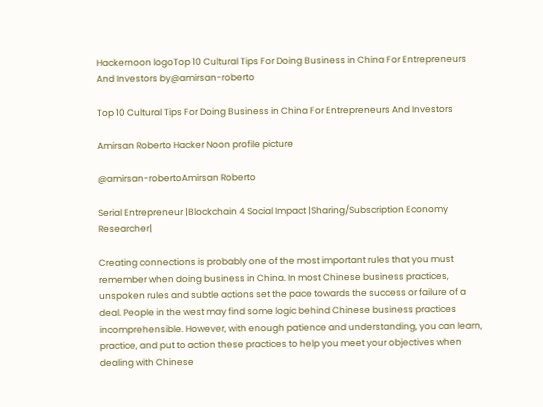Hackernoon logoTop 10 Cultural Tips For Doing Business in China For Entrepreneurs And Investors by@amirsan-roberto

Top 10 Cultural Tips For Doing Business in China For Entrepreneurs And Investors

Amirsan Roberto Hacker Noon profile picture

@amirsan-robertoAmirsan Roberto

Serial Entrepreneur |Blockchain 4 Social Impact |Sharing/Subscription Economy Researcher|

Creating connections is probably one of the most important rules that you must remember when doing business in China. In most Chinese business practices, unspoken rules and subtle actions set the pace towards the success or failure of a deal. People in the west may find some logic behind Chinese business practices incomprehensible. However, with enough patience and understanding, you can learn, practice, and put to action these practices to help you meet your objectives when dealing with Chinese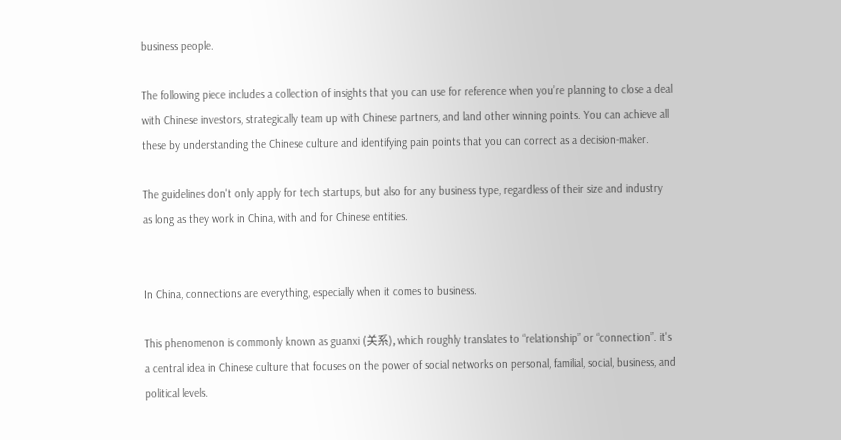business people.

The following piece includes a collection of insights that you can use for reference when you’re planning to close a deal with Chinese investors, strategically team up with Chinese partners, and land other winning points. You can achieve all these by understanding the Chinese culture and identifying pain points that you can correct as a decision-maker.

The guidelines don't only apply for tech startups, but also for any business type, regardless of their size and industry as long as they work in China, with and for Chinese entities.


In China, connections are everything, especially when it comes to business.

This phenomenon is commonly known as guanxi (关系), which roughly translates to “relationship” or “connection”. it's a central idea in Chinese culture that focuses on the power of social networks on personal, familial, social, business, and political levels.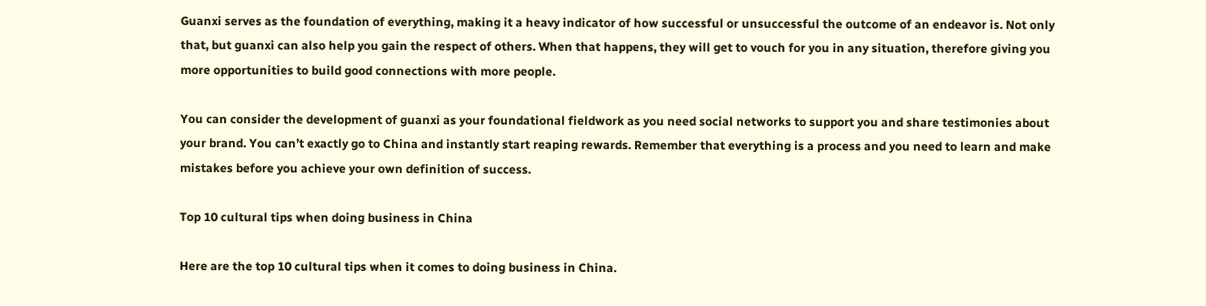Guanxi serves as the foundation of everything, making it a heavy indicator of how successful or unsuccessful the outcome of an endeavor is. Not only that, but guanxi can also help you gain the respect of others. When that happens, they will get to vouch for you in any situation, therefore giving you more opportunities to build good connections with more people.

You can consider the development of guanxi as your foundational fieldwork as you need social networks to support you and share testimonies about your brand. You can’t exactly go to China and instantly start reaping rewards. Remember that everything is a process and you need to learn and make mistakes before you achieve your own definition of success.

Top 10 cultural tips when doing business in China

Here are the top 10 cultural tips when it comes to doing business in China.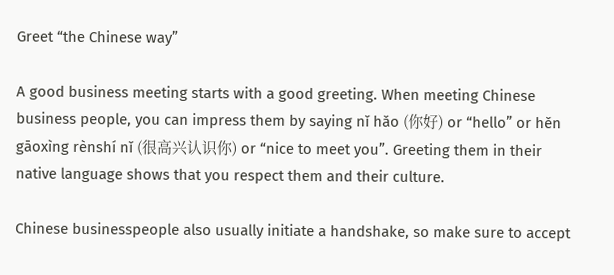Greet “the Chinese way”

A good business meeting starts with a good greeting. When meeting Chinese business people, you can impress them by saying nǐ hǎo (你好) or “hello” or hěn gāoxìng rènshí nǐ (很高兴认识你) or “nice to meet you”. Greeting them in their native language shows that you respect them and their culture.

Chinese businesspeople also usually initiate a handshake, so make sure to accept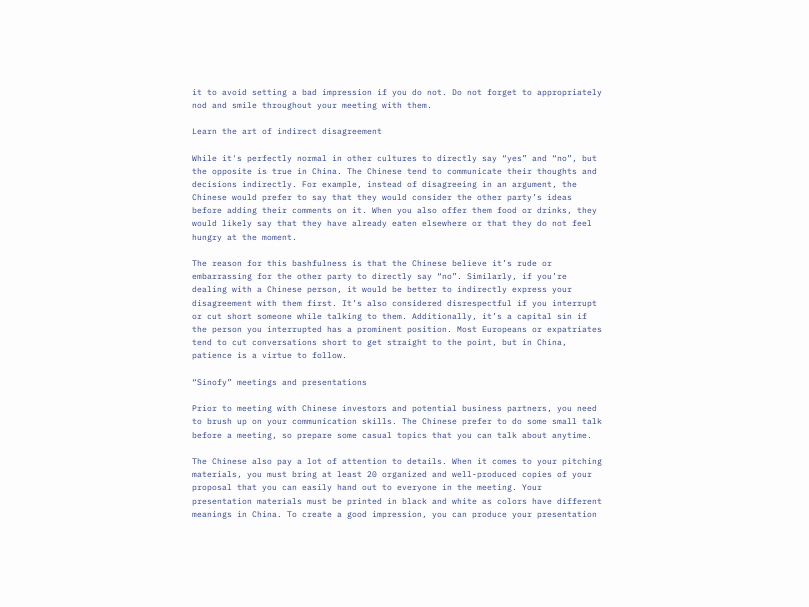it to avoid setting a bad impression if you do not. Do not forget to appropriately nod and smile throughout your meeting with them.

Learn the art of indirect disagreement

While it's perfectly normal in other cultures to directly say “yes” and “no”, but the opposite is true in China. The Chinese tend to communicate their thoughts and decisions indirectly. For example, instead of disagreeing in an argument, the Chinese would prefer to say that they would consider the other party’s ideas before adding their comments on it. When you also offer them food or drinks, they would likely say that they have already eaten elsewhere or that they do not feel hungry at the moment.

The reason for this bashfulness is that the Chinese believe it’s rude or embarrassing for the other party to directly say “no”. Similarly, if you’re dealing with a Chinese person, it would be better to indirectly express your disagreement with them first. It’s also considered disrespectful if you interrupt or cut short someone while talking to them. Additionally, it’s a capital sin if the person you interrupted has a prominent position. Most Europeans or expatriates tend to cut conversations short to get straight to the point, but in China, patience is a virtue to follow.

“Sinofy” meetings and presentations

Prior to meeting with Chinese investors and potential business partners, you need to brush up on your communication skills. The Chinese prefer to do some small talk before a meeting, so prepare some casual topics that you can talk about anytime.

The Chinese also pay a lot of attention to details. When it comes to your pitching materials, you must bring at least 20 organized and well-produced copies of your proposal that you can easily hand out to everyone in the meeting. Your presentation materials must be printed in black and white as colors have different meanings in China. To create a good impression, you can produce your presentation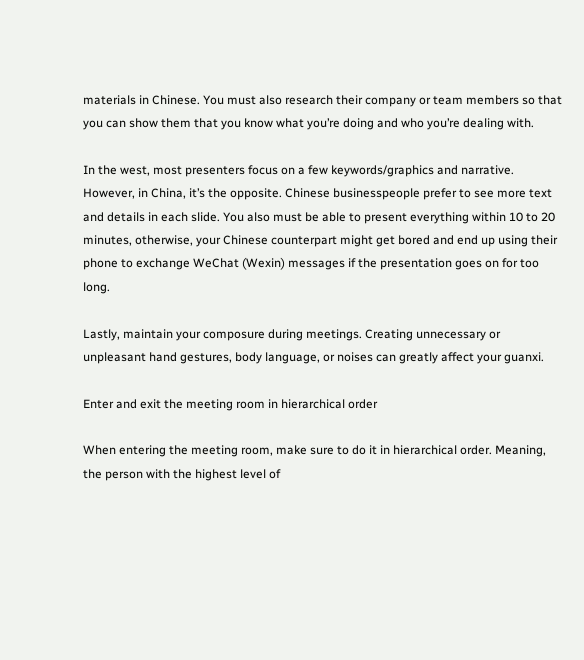materials in Chinese. You must also research their company or team members so that you can show them that you know what you’re doing and who you’re dealing with.

In the west, most presenters focus on a few keywords/graphics and narrative. However, in China, it’s the opposite. Chinese businesspeople prefer to see more text and details in each slide. You also must be able to present everything within 10 to 20 minutes, otherwise, your Chinese counterpart might get bored and end up using their phone to exchange WeChat (Wexin) messages if the presentation goes on for too long.

Lastly, maintain your composure during meetings. Creating unnecessary or unpleasant hand gestures, body language, or noises can greatly affect your guanxi.

Enter and exit the meeting room in hierarchical order

When entering the meeting room, make sure to do it in hierarchical order. Meaning, the person with the highest level of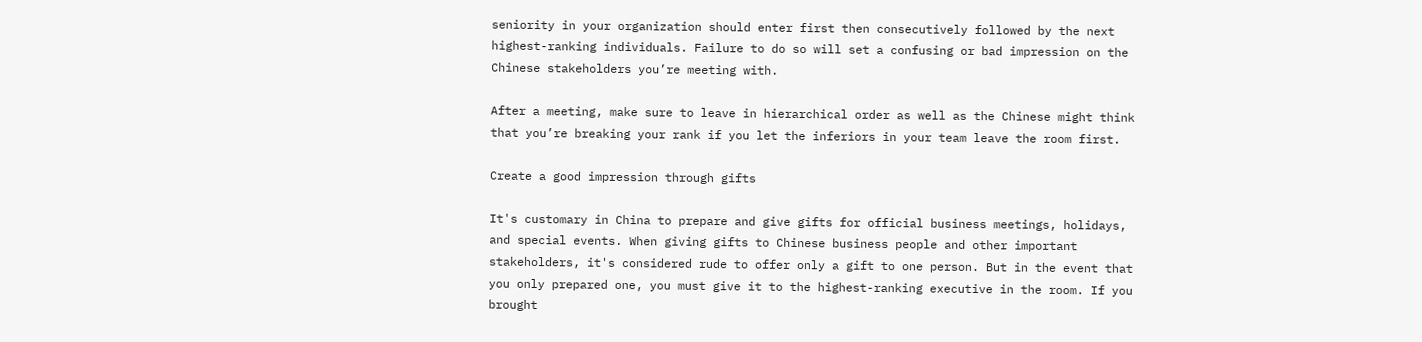seniority in your organization should enter first then consecutively followed by the next highest-ranking individuals. Failure to do so will set a confusing or bad impression on the Chinese stakeholders you’re meeting with.

After a meeting, make sure to leave in hierarchical order as well as the Chinese might think that you’re breaking your rank if you let the inferiors in your team leave the room first.

Create a good impression through gifts

It's customary in China to prepare and give gifts for official business meetings, holidays, and special events. When giving gifts to Chinese business people and other important stakeholders, it's considered rude to offer only a gift to one person. But in the event that you only prepared one, you must give it to the highest-ranking executive in the room. If you brought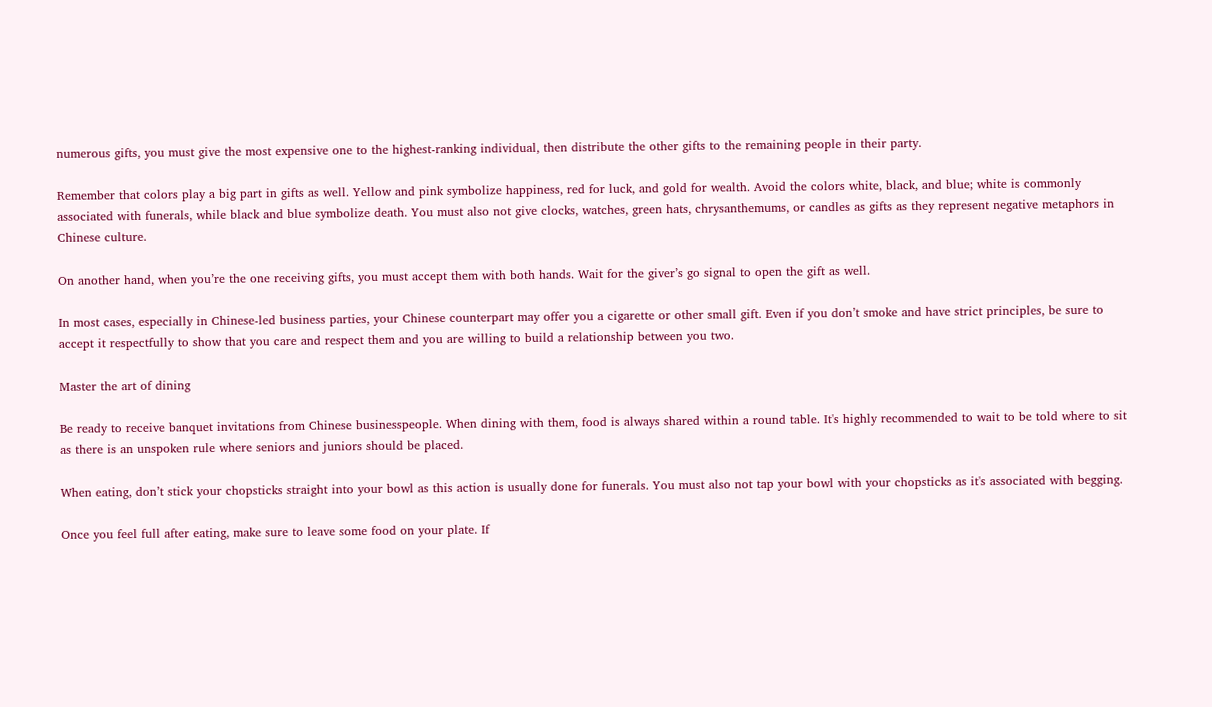numerous gifts, you must give the most expensive one to the highest-ranking individual, then distribute the other gifts to the remaining people in their party.

Remember that colors play a big part in gifts as well. Yellow and pink symbolize happiness, red for luck, and gold for wealth. Avoid the colors white, black, and blue; white is commonly associated with funerals, while black and blue symbolize death. You must also not give clocks, watches, green hats, chrysanthemums, or candles as gifts as they represent negative metaphors in Chinese culture.

On another hand, when you’re the one receiving gifts, you must accept them with both hands. Wait for the giver’s go signal to open the gift as well.

In most cases, especially in Chinese-led business parties, your Chinese counterpart may offer you a cigarette or other small gift. Even if you don’t smoke and have strict principles, be sure to accept it respectfully to show that you care and respect them and you are willing to build a relationship between you two.

Master the art of dining

Be ready to receive banquet invitations from Chinese businesspeople. When dining with them, food is always shared within a round table. It's highly recommended to wait to be told where to sit as there is an unspoken rule where seniors and juniors should be placed.

When eating, don’t stick your chopsticks straight into your bowl as this action is usually done for funerals. You must also not tap your bowl with your chopsticks as it's associated with begging.

Once you feel full after eating, make sure to leave some food on your plate. If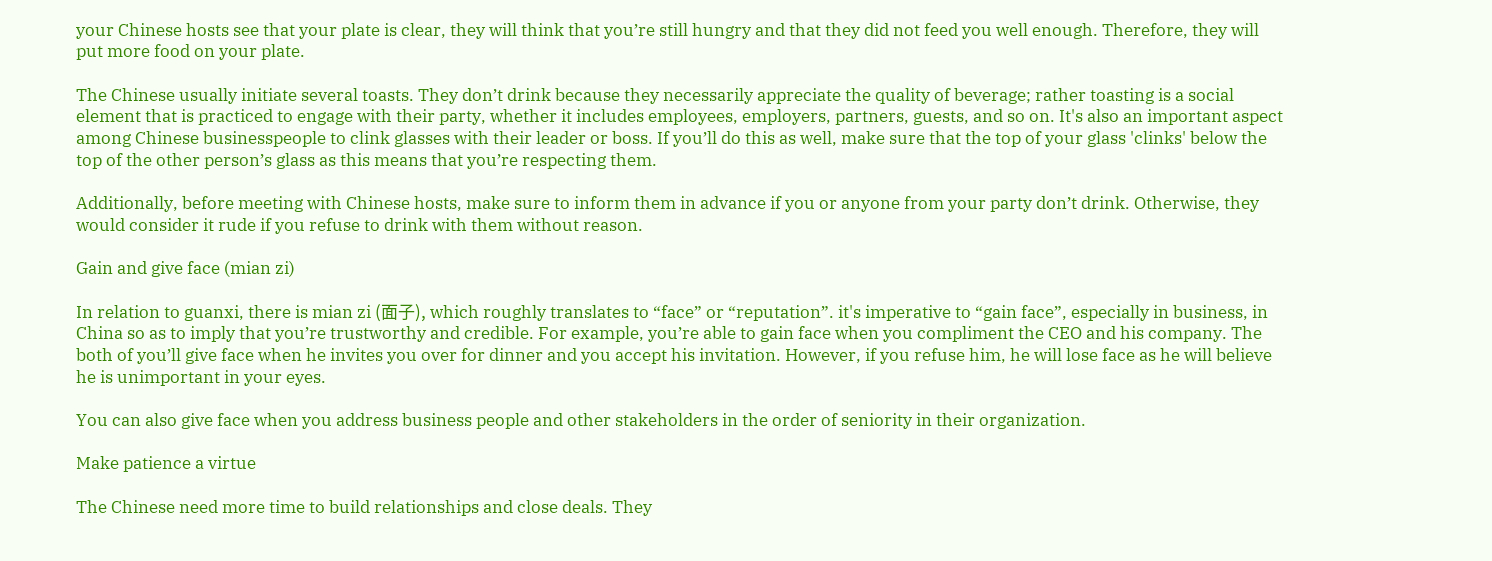your Chinese hosts see that your plate is clear, they will think that you’re still hungry and that they did not feed you well enough. Therefore, they will put more food on your plate.

The Chinese usually initiate several toasts. They don’t drink because they necessarily appreciate the quality of beverage; rather toasting is a social element that is practiced to engage with their party, whether it includes employees, employers, partners, guests, and so on. It's also an important aspect among Chinese businesspeople to clink glasses with their leader or boss. If you’ll do this as well, make sure that the top of your glass 'clinks' below the top of the other person’s glass as this means that you’re respecting them.

Additionally, before meeting with Chinese hosts, make sure to inform them in advance if you or anyone from your party don’t drink. Otherwise, they would consider it rude if you refuse to drink with them without reason.

Gain and give face (mian zi)

In relation to guanxi, there is mian zi (面子), which roughly translates to “face” or “reputation”. it's imperative to “gain face”, especially in business, in China so as to imply that you’re trustworthy and credible. For example, you’re able to gain face when you compliment the CEO and his company. The both of you’ll give face when he invites you over for dinner and you accept his invitation. However, if you refuse him, he will lose face as he will believe he is unimportant in your eyes.

You can also give face when you address business people and other stakeholders in the order of seniority in their organization.

Make patience a virtue

The Chinese need more time to build relationships and close deals. They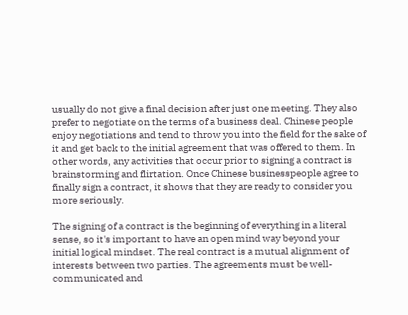usually do not give a final decision after just one meeting. They also prefer to negotiate on the terms of a business deal. Chinese people enjoy negotiations and tend to throw you into the field for the sake of it and get back to the initial agreement that was offered to them. In other words, any activities that occur prior to signing a contract is brainstorming and flirtation. Once Chinese businesspeople agree to finally sign a contract, it shows that they are ready to consider you more seriously.

The signing of a contract is the beginning of everything in a literal sense, so it's important to have an open mind way beyond your initial logical mindset. The real contract is a mutual alignment of interests between two parties. The agreements must be well-communicated and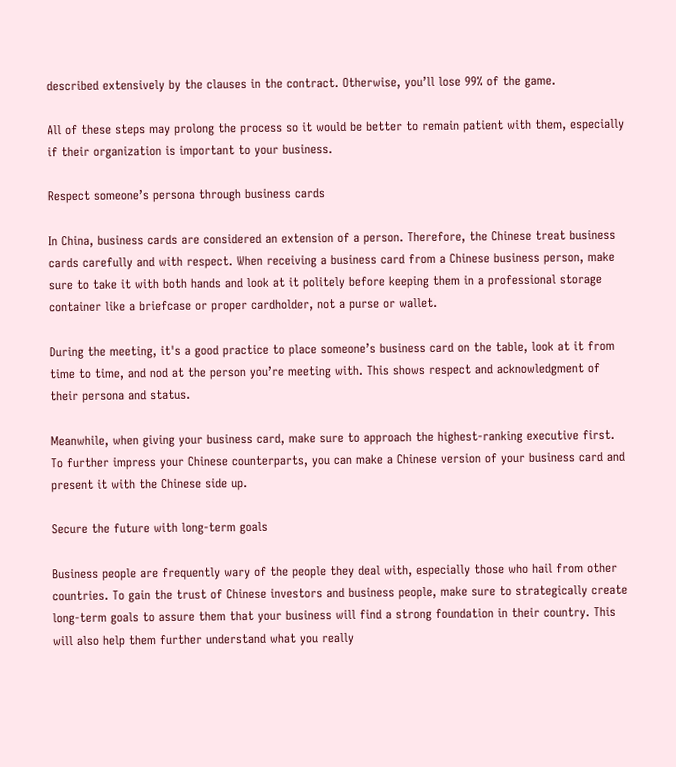described extensively by the clauses in the contract. Otherwise, you’ll lose 99% of the game.

All of these steps may prolong the process so it would be better to remain patient with them, especially if their organization is important to your business.

Respect someone’s persona through business cards

In China, business cards are considered an extension of a person. Therefore, the Chinese treat business cards carefully and with respect. When receiving a business card from a Chinese business person, make sure to take it with both hands and look at it politely before keeping them in a professional storage container like a briefcase or proper cardholder, not a purse or wallet.

During the meeting, it's a good practice to place someone’s business card on the table, look at it from time to time, and nod at the person you’re meeting with. This shows respect and acknowledgment of their persona and status.

Meanwhile, when giving your business card, make sure to approach the highest-ranking executive first. To further impress your Chinese counterparts, you can make a Chinese version of your business card and present it with the Chinese side up.

Secure the future with long-term goals

Business people are frequently wary of the people they deal with, especially those who hail from other countries. To gain the trust of Chinese investors and business people, make sure to strategically create long-term goals to assure them that your business will find a strong foundation in their country. This will also help them further understand what you really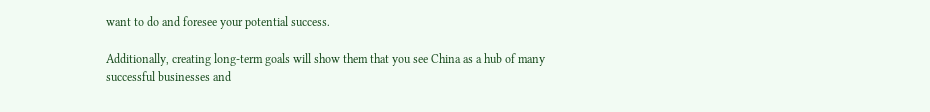want to do and foresee your potential success.

Additionally, creating long-term goals will show them that you see China as a hub of many successful businesses and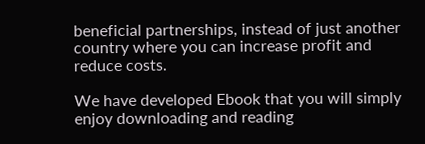beneficial partnerships, instead of just another country where you can increase profit and reduce costs.

We have developed Ebook that you will simply enjoy downloading and reading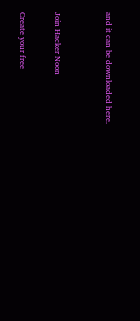and it can be downloaded here.


Join Hacker Noon

Create your free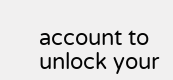account to unlock your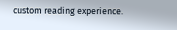custom reading experience.